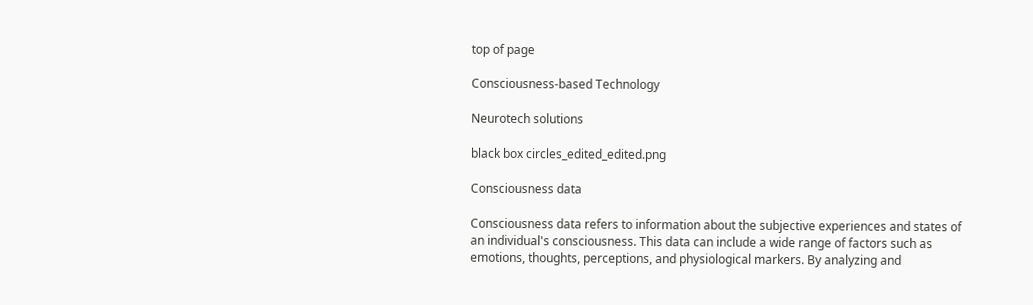top of page

Consciousness-based Technology

Neurotech solutions

black box circles_edited_edited.png

Consciousness data

Consciousness data refers to information about the subjective experiences and states of an individual's consciousness. This data can include a wide range of factors such as emotions, thoughts, perceptions, and physiological markers. By analyzing and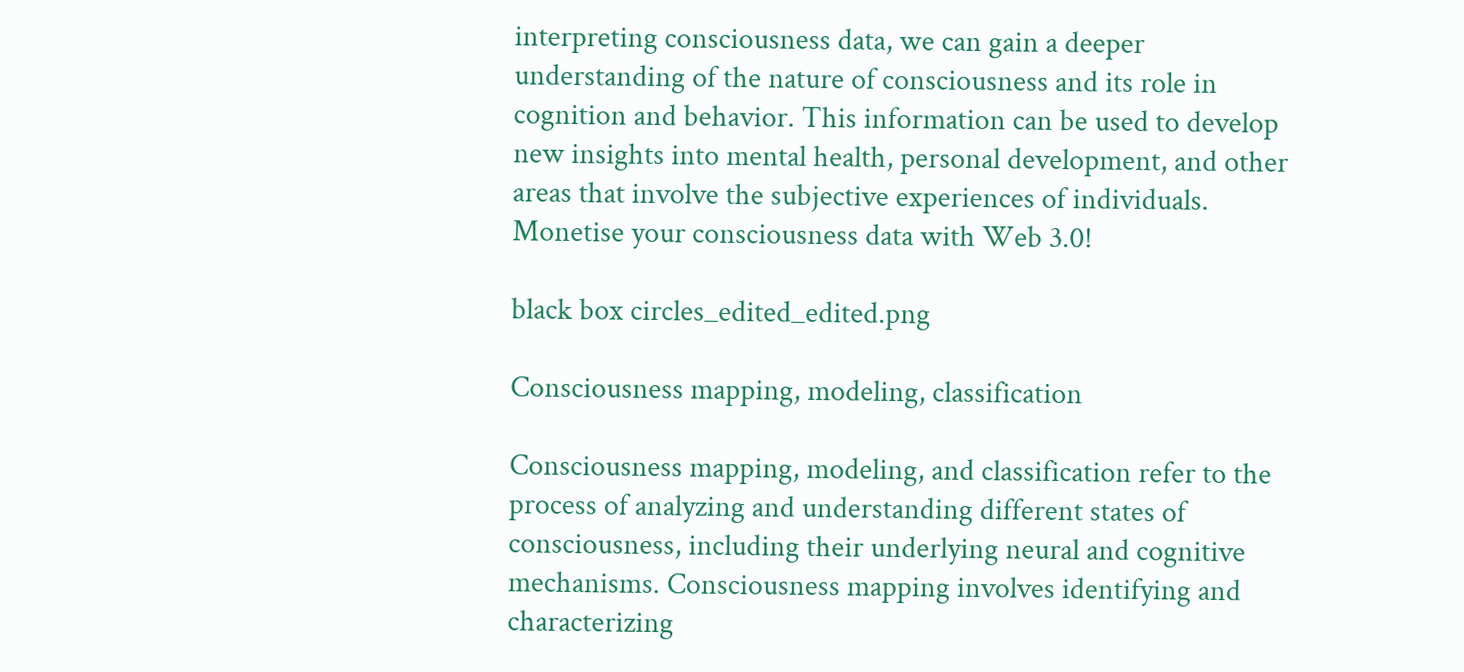interpreting consciousness data, we can gain a deeper understanding of the nature of consciousness and its role in cognition and behavior. This information can be used to develop new insights into mental health, personal development, and other areas that involve the subjective experiences of individuals. Monetise your consciousness data with Web 3.0!

black box circles_edited_edited.png

Consciousness mapping, modeling, classification

Consciousness mapping, modeling, and classification refer to the process of analyzing and understanding different states of consciousness, including their underlying neural and cognitive mechanisms. Consciousness mapping involves identifying and characterizing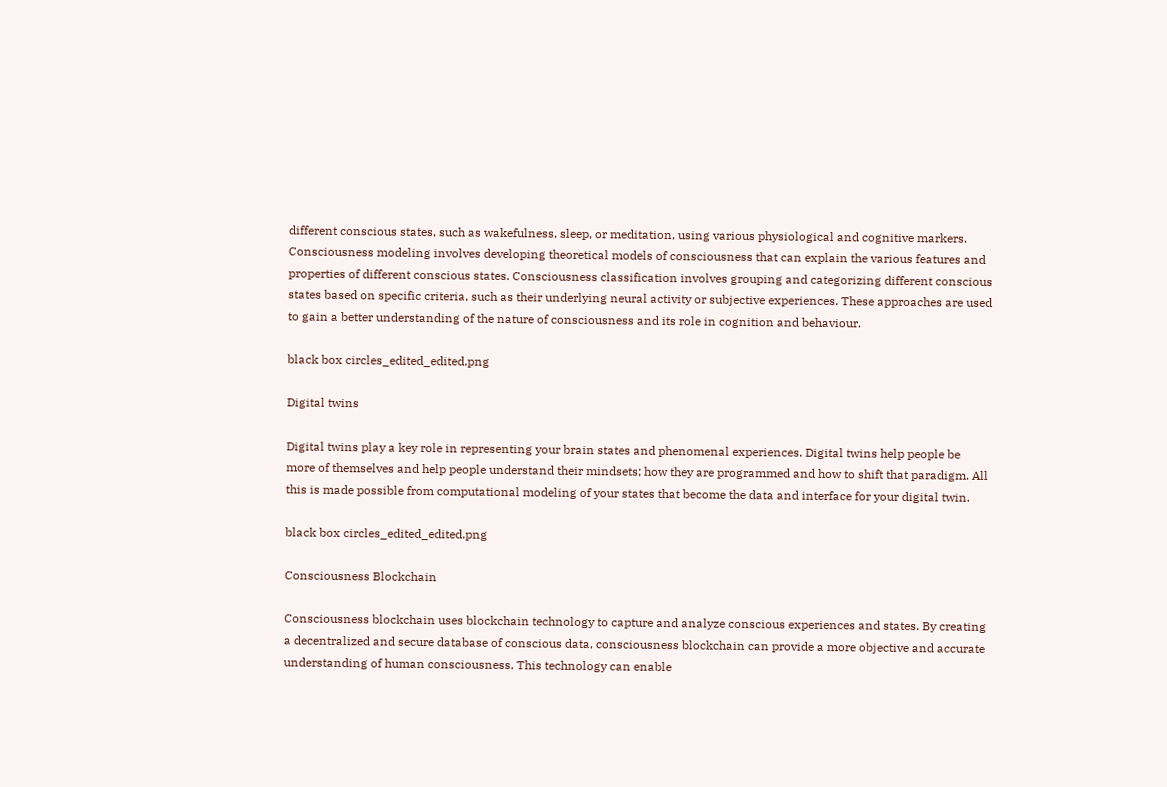different conscious states, such as wakefulness, sleep, or meditation, using various physiological and cognitive markers. Consciousness modeling involves developing theoretical models of consciousness that can explain the various features and properties of different conscious states. Consciousness classification involves grouping and categorizing different conscious states based on specific criteria, such as their underlying neural activity or subjective experiences. These approaches are used to gain a better understanding of the nature of consciousness and its role in cognition and behaviour.

black box circles_edited_edited.png

Digital twins

Digital twins play a key role in representing your brain states and phenomenal experiences. Digital twins help people be more of themselves and help people understand their mindsets; how they are programmed and how to shift that paradigm. All this is made possible from computational modeling of your states that become the data and interface for your digital twin.

black box circles_edited_edited.png

Consciousness Blockchain

Consciousness blockchain uses blockchain technology to capture and analyze conscious experiences and states. By creating a decentralized and secure database of conscious data, consciousness blockchain can provide a more objective and accurate understanding of human consciousness. This technology can enable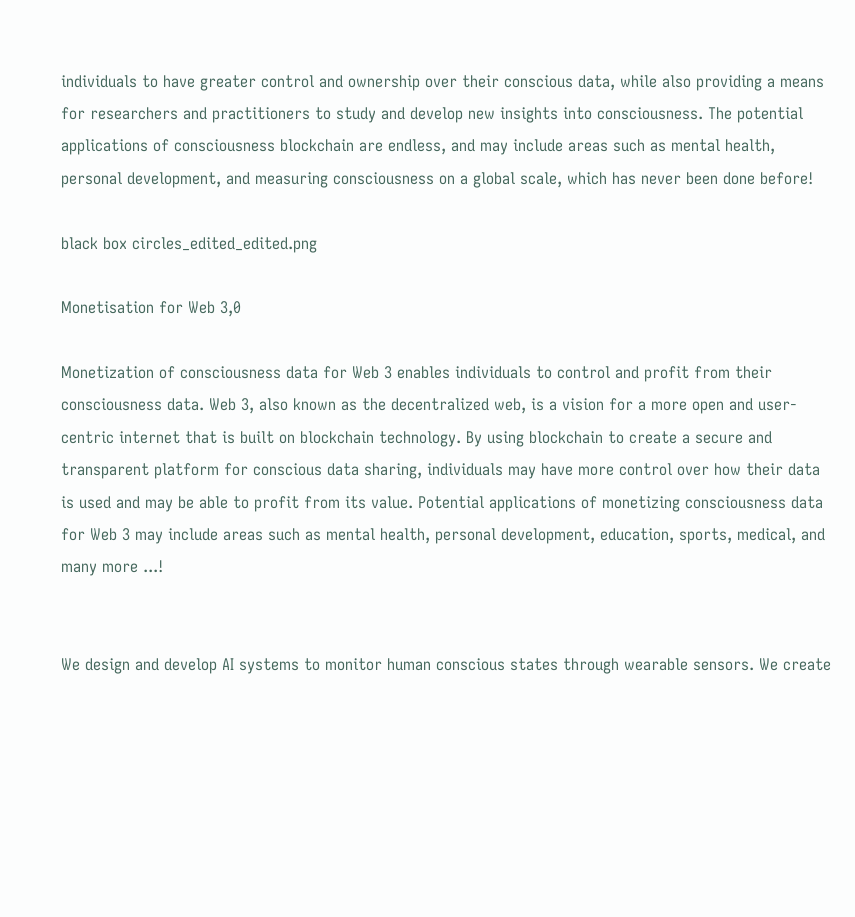individuals to have greater control and ownership over their conscious data, while also providing a means for researchers and practitioners to study and develop new insights into consciousness. The potential applications of consciousness blockchain are endless, and may include areas such as mental health, personal development, and measuring consciousness on a global scale, which has never been done before!

black box circles_edited_edited.png

Monetisation for Web 3,0

Monetization of consciousness data for Web 3 enables individuals to control and profit from their consciousness data. Web 3, also known as the decentralized web, is a vision for a more open and user-centric internet that is built on blockchain technology. By using blockchain to create a secure and transparent platform for conscious data sharing, individuals may have more control over how their data is used and may be able to profit from its value. Potential applications of monetizing consciousness data for Web 3 may include areas such as mental health, personal development, education, sports, medical, and many more ...!


We design and develop AI systems to monitor human conscious states through wearable sensors. We create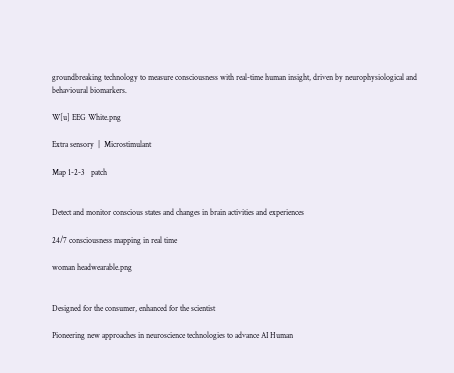groundbreaking technology to measure consciousness with real-time human insight, driven by neurophysiological and behavioural biomarkers.

W[u] EEG White.png

Extra sensory  |  Microstimulant

Map 1-2-3   patch


Detect and monitor conscious states and changes in brain activities and experiences

24/7 consciousness mapping in real time

woman headwearable.png


Designed for the consumer, enhanced for the scientist

Pioneering new approaches in neuroscience technologies to advance AI Human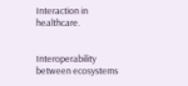Interaction in healthcare.


Interoperability between ecosystems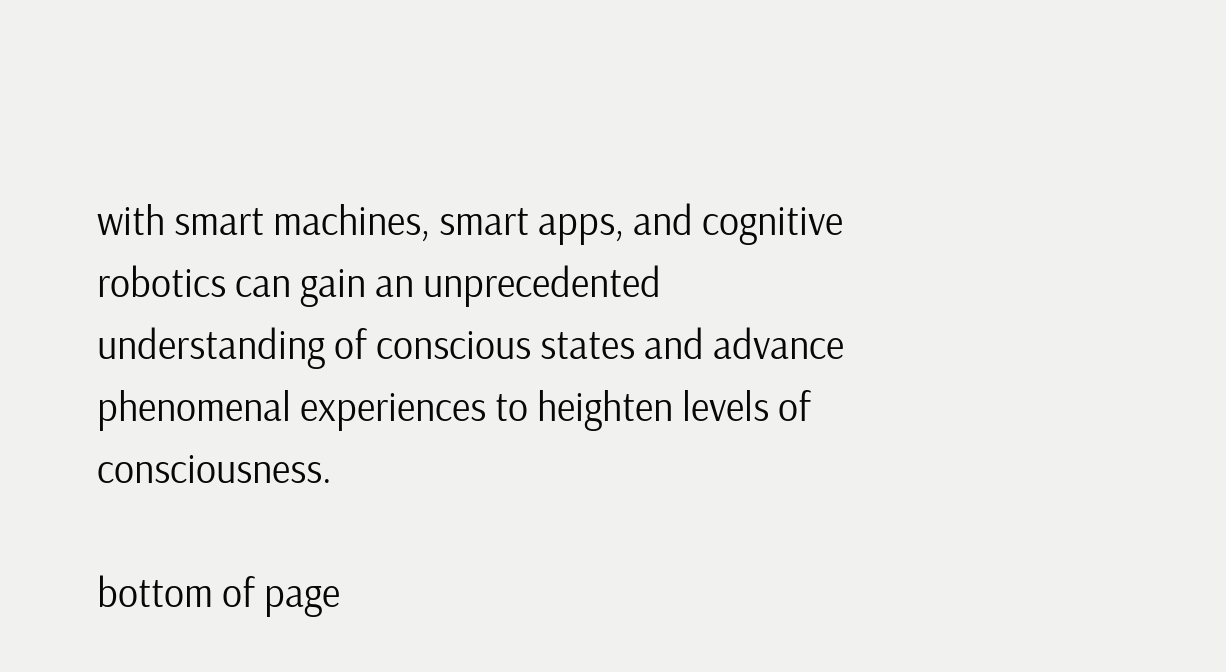with smart machines, smart apps, and cognitive robotics can gain an unprecedented understanding of conscious states and advance phenomenal experiences to heighten levels of consciousness.

bottom of page